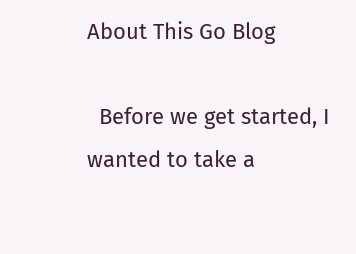About This Go Blog

  Before we get started, I wanted to take a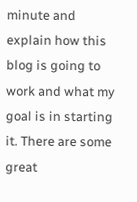minute and explain how this blog is going to work and what my goal is in starting it. There are some great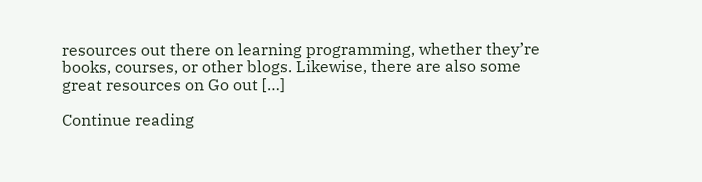resources out there on learning programming, whether they’re books, courses, or other blogs. Likewise, there are also some great resources on Go out […]

Continue reading